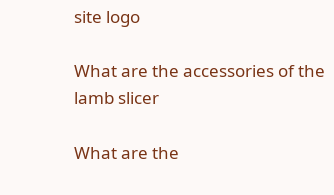site logo

What are the accessories of the lamb slicer

What are the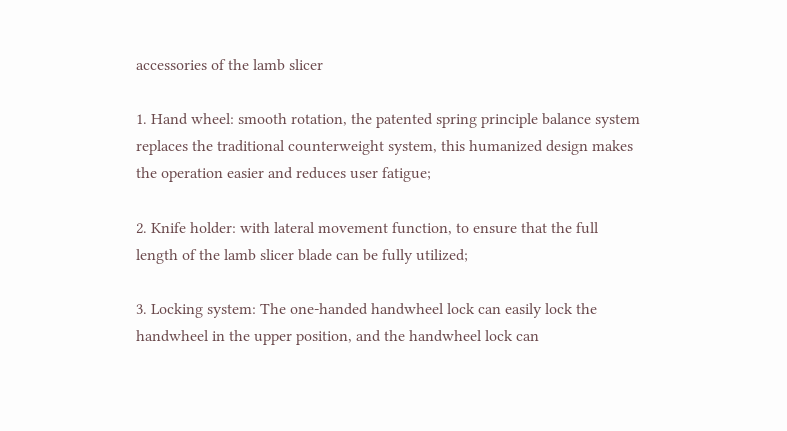accessories of the lamb slicer

1. Hand wheel: smooth rotation, the patented spring principle balance system replaces the traditional counterweight system, this humanized design makes the operation easier and reduces user fatigue;

2. Knife holder: with lateral movement function, to ensure that the full length of the lamb slicer blade can be fully utilized;

3. Locking system: The one-handed handwheel lock can easily lock the handwheel in the upper position, and the handwheel lock can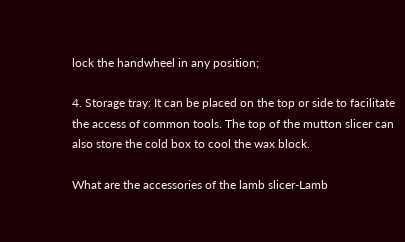lock the handwheel in any position;

4. Storage tray: It can be placed on the top or side to facilitate the access of common tools. The top of the mutton slicer can also store the cold box to cool the wax block.

What are the accessories of the lamb slicer-Lamb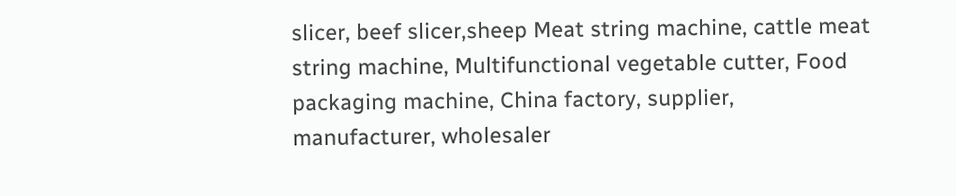slicer, beef slicer,sheep Meat string machine, cattle meat string machine, Multifunctional vegetable cutter, Food packaging machine, China factory, supplier, manufacturer, wholesaler